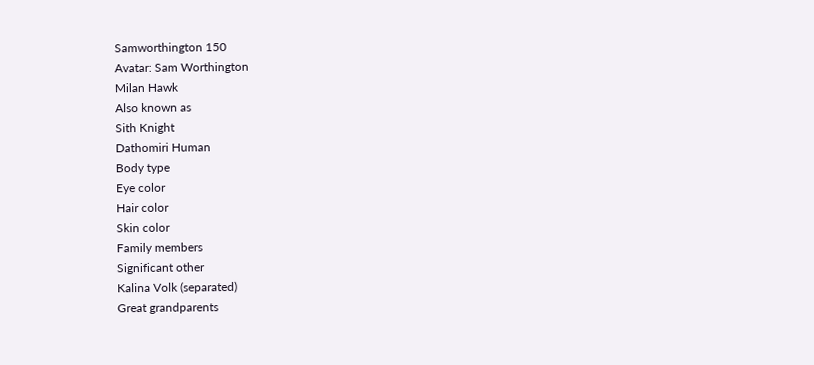Samworthington 150
Avatar: Sam Worthington
Milan Hawk
Also known as
Sith Knight
Dathomiri Human
Body type
Eye color
Hair color
Skin color
Family members
Significant other
Kalina Volk (separated)
Great grandparents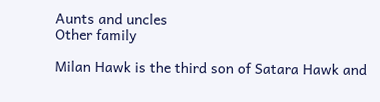Aunts and uncles
Other family

Milan Hawk is the third son of Satara Hawk and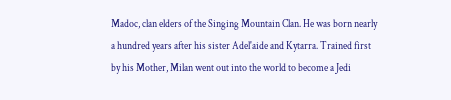Madoc, clan elders of the Singing Mountain Clan. He was born nearly a hundred years after his sister Adel'aide and Kytarra. Trained first by his Mother, Milan went out into the world to become a Jedi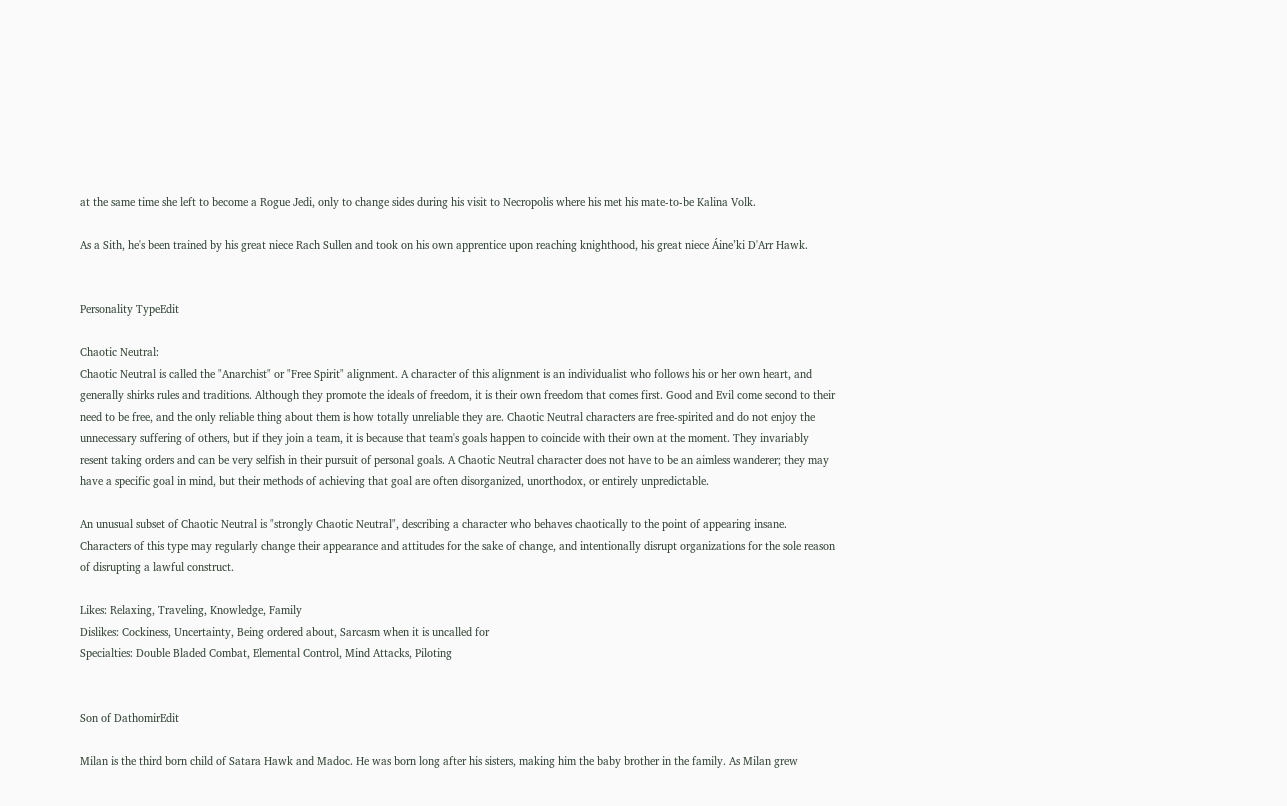at the same time she left to become a Rogue Jedi, only to change sides during his visit to Necropolis where his met his mate-to-be Kalina Volk.

As a Sith, he's been trained by his great niece Rach Sullen and took on his own apprentice upon reaching knighthood, his great niece Áine’ki D'Arr Hawk.


Personality TypeEdit

Chaotic Neutral:
Chaotic Neutral is called the "Anarchist" or "Free Spirit" alignment. A character of this alignment is an individualist who follows his or her own heart, and generally shirks rules and traditions. Although they promote the ideals of freedom, it is their own freedom that comes first. Good and Evil come second to their need to be free, and the only reliable thing about them is how totally unreliable they are. Chaotic Neutral characters are free-spirited and do not enjoy the unnecessary suffering of others, but if they join a team, it is because that team's goals happen to coincide with their own at the moment. They invariably resent taking orders and can be very selfish in their pursuit of personal goals. A Chaotic Neutral character does not have to be an aimless wanderer; they may have a specific goal in mind, but their methods of achieving that goal are often disorganized, unorthodox, or entirely unpredictable.

An unusual subset of Chaotic Neutral is "strongly Chaotic Neutral", describing a character who behaves chaotically to the point of appearing insane. Characters of this type may regularly change their appearance and attitudes for the sake of change, and intentionally disrupt organizations for the sole reason of disrupting a lawful construct.

Likes: Relaxing, Traveling, Knowledge, Family
Dislikes: Cockiness, Uncertainty, Being ordered about, Sarcasm when it is uncalled for
Specialties: Double Bladed Combat, Elemental Control, Mind Attacks, Piloting


Son of DathomirEdit

Milan is the third born child of Satara Hawk and Madoc. He was born long after his sisters, making him the baby brother in the family. As Milan grew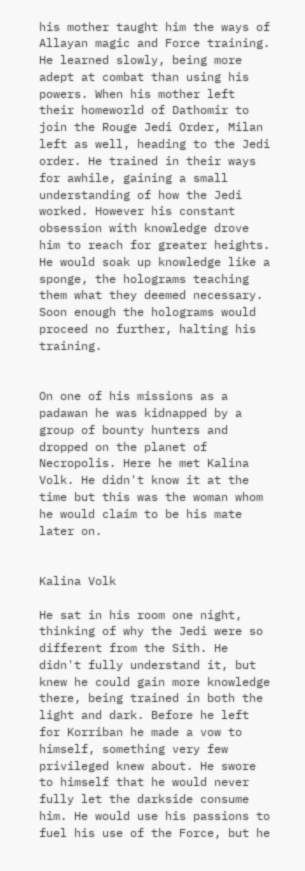his mother taught him the ways of Allayan magic and Force training. He learned slowly, being more adept at combat than using his powers. When his mother left their homeworld of Dathomir to join the Rouge Jedi Order, Milan left as well, heading to the Jedi order. He trained in their ways for awhile, gaining a small understanding of how the Jedi worked. However his constant obsession with knowledge drove him to reach for greater heights. He would soak up knowledge like a sponge, the holograms teaching them what they deemed necessary. Soon enough the holograms would proceed no further, halting his training.


On one of his missions as a padawan he was kidnapped by a group of bounty hunters and dropped on the planet of Necropolis. Here he met Kalina Volk. He didn't know it at the time but this was the woman whom he would claim to be his mate later on.


Kalina Volk

He sat in his room one night, thinking of why the Jedi were so different from the Sith. He didn't fully understand it, but knew he could gain more knowledge there, being trained in both the light and dark. Before he left for Korriban he made a vow to himself, something very few privileged knew about. He swore to himself that he would never fully let the darkside consume him. He would use his passions to fuel his use of the Force, but he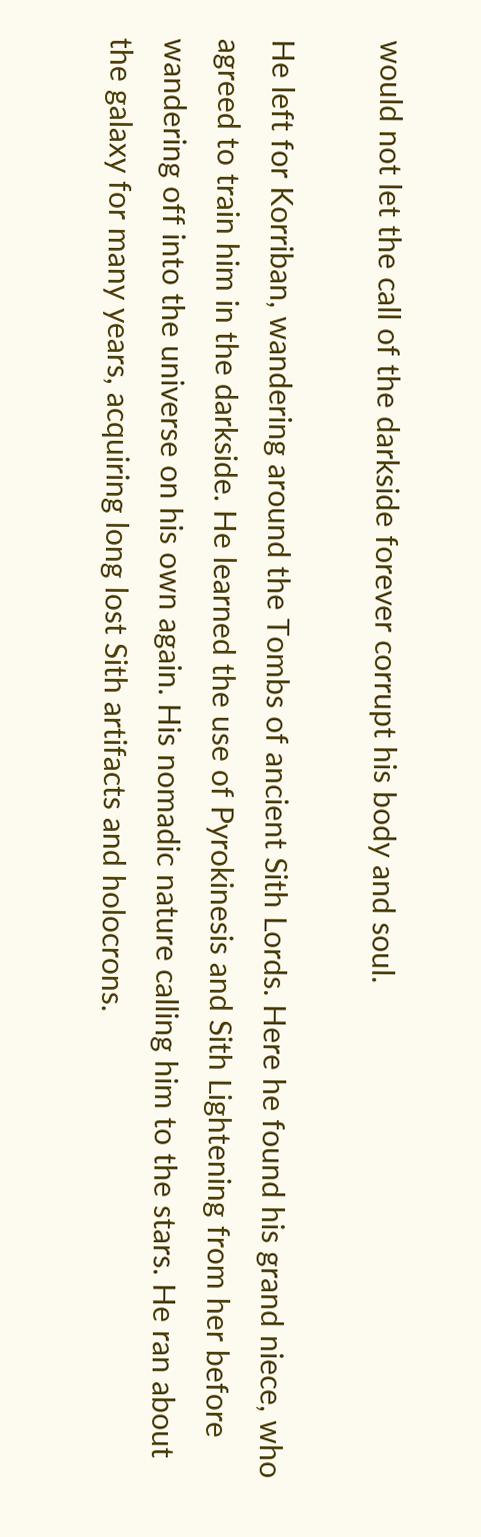would not let the call of the darkside forever corrupt his body and soul.

He left for Korriban, wandering around the Tombs of ancient Sith Lords. Here he found his grand niece, who agreed to train him in the darkside. He learned the use of Pyrokinesis and Sith Lightening from her before wandering off into the universe on his own again. His nomadic nature calling him to the stars. He ran about the galaxy for many years, acquiring long lost Sith artifacts and holocrons.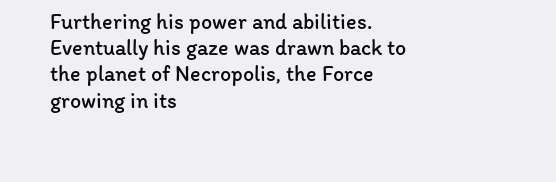Furthering his power and abilities. Eventually his gaze was drawn back to the planet of Necropolis, the Force growing in its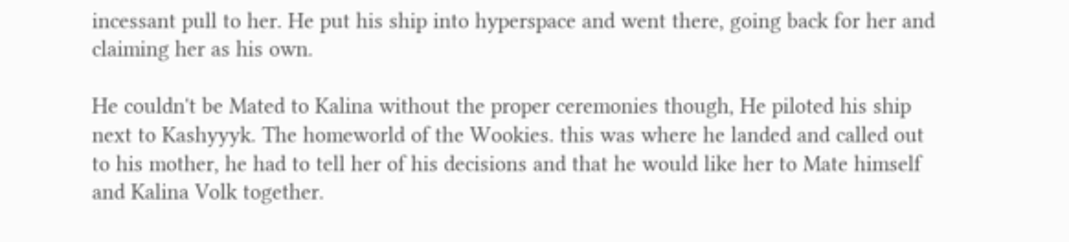incessant pull to her. He put his ship into hyperspace and went there, going back for her and claiming her as his own.

He couldn't be Mated to Kalina without the proper ceremonies though, He piloted his ship next to Kashyyyk. The homeworld of the Wookies. this was where he landed and called out to his mother, he had to tell her of his decisions and that he would like her to Mate himself and Kalina Volk together.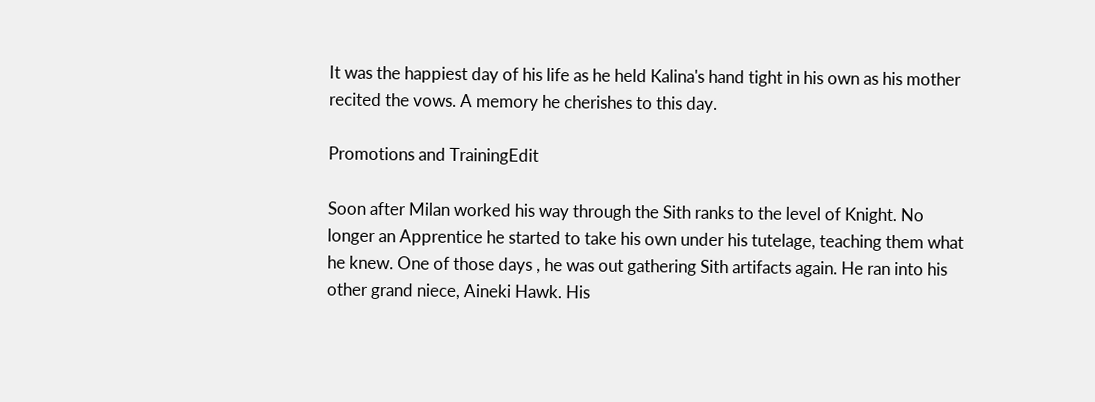It was the happiest day of his life as he held Kalina's hand tight in his own as his mother recited the vows. A memory he cherishes to this day.

Promotions and TrainingEdit

Soon after Milan worked his way through the Sith ranks to the level of Knight. No longer an Apprentice he started to take his own under his tutelage, teaching them what he knew. One of those days , he was out gathering Sith artifacts again. He ran into his other grand niece, Aineki Hawk. His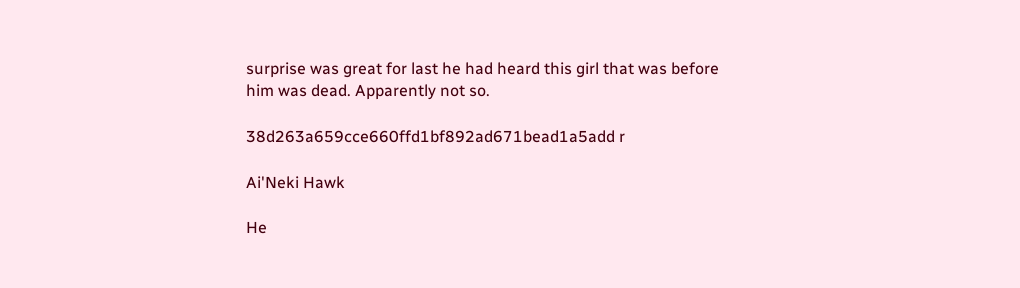surprise was great for last he had heard this girl that was before him was dead. Apparently not so.

38d263a659cce660ffd1bf892ad671bead1a5add r

Ai'Neki Hawk

He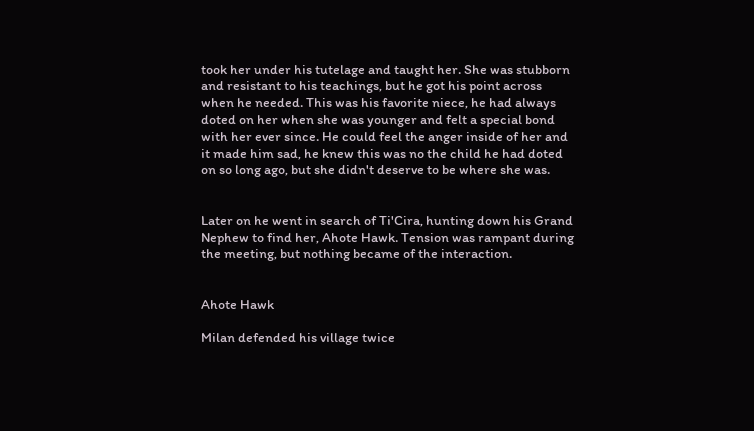took her under his tutelage and taught her. She was stubborn and resistant to his teachings, but he got his point across when he needed. This was his favorite niece, he had always doted on her when she was younger and felt a special bond with her ever since. He could feel the anger inside of her and it made him sad, he knew this was no the child he had doted on so long ago, but she didn't deserve to be where she was.


Later on he went in search of Ti'Cira, hunting down his Grand Nephew to find her, Ahote Hawk. Tension was rampant during the meeting, but nothing became of the interaction.


Ahote Hawk

Milan defended his village twice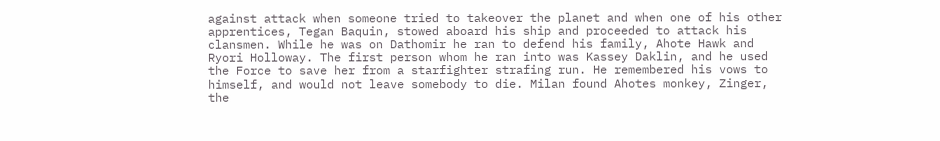against attack when someone tried to takeover the planet and when one of his other apprentices, Tegan Baquin, stowed aboard his ship and proceeded to attack his clansmen. While he was on Dathomir he ran to defend his family, Ahote Hawk and Ryori Holloway. The first person whom he ran into was Kassey Daklin, and he used the Force to save her from a starfighter strafing run. He remembered his vows to himself, and would not leave somebody to die. Milan found Ahotes monkey, Zinger, the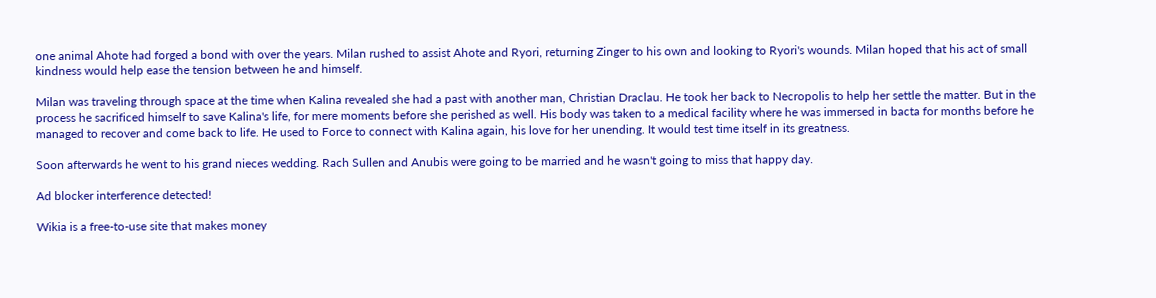one animal Ahote had forged a bond with over the years. Milan rushed to assist Ahote and Ryori, returning Zinger to his own and looking to Ryori's wounds. Milan hoped that his act of small kindness would help ease the tension between he and himself.

Milan was traveling through space at the time when Kalina revealed she had a past with another man, Christian Draclau. He took her back to Necropolis to help her settle the matter. But in the process he sacrificed himself to save Kalina's life, for mere moments before she perished as well. His body was taken to a medical facility where he was immersed in bacta for months before he managed to recover and come back to life. He used to Force to connect with Kalina again, his love for her unending. It would test time itself in its greatness.

Soon afterwards he went to his grand nieces wedding. Rach Sullen and Anubis were going to be married and he wasn't going to miss that happy day.

Ad blocker interference detected!

Wikia is a free-to-use site that makes money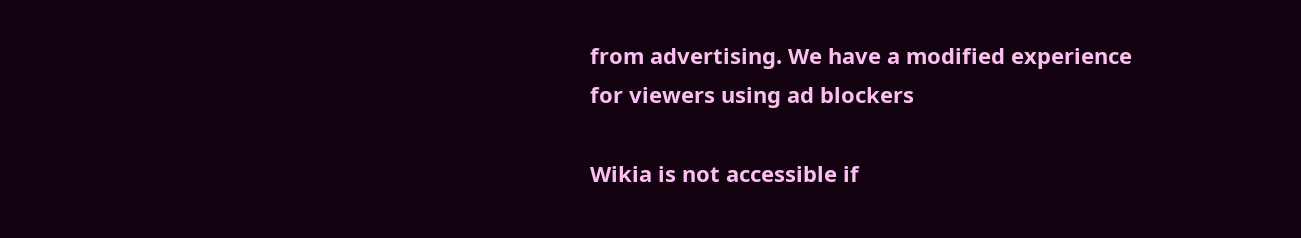from advertising. We have a modified experience for viewers using ad blockers

Wikia is not accessible if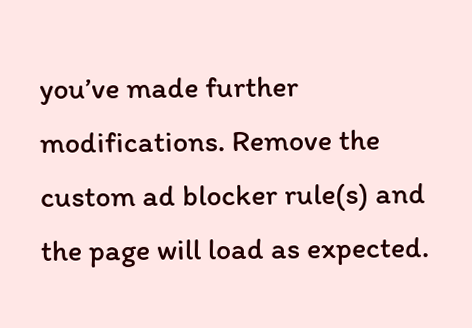you’ve made further modifications. Remove the custom ad blocker rule(s) and the page will load as expected.